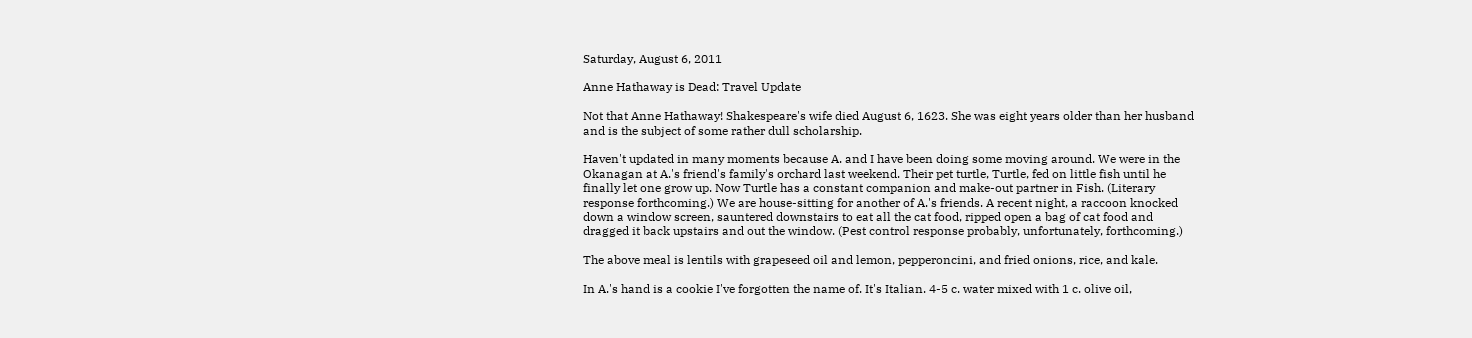Saturday, August 6, 2011

Anne Hathaway is Dead: Travel Update

Not that Anne Hathaway! Shakespeare's wife died August 6, 1623. She was eight years older than her husband and is the subject of some rather dull scholarship.

Haven't updated in many moments because A. and I have been doing some moving around. We were in the Okanagan at A.'s friend's family's orchard last weekend. Their pet turtle, Turtle, fed on little fish until he finally let one grow up. Now Turtle has a constant companion and make-out partner in Fish. (Literary response forthcoming.) We are house-sitting for another of A.'s friends. A recent night, a raccoon knocked down a window screen, sauntered downstairs to eat all the cat food, ripped open a bag of cat food and dragged it back upstairs and out the window. (Pest control response probably, unfortunately, forthcoming.)

The above meal is lentils with grapeseed oil and lemon, pepperoncini, and fried onions, rice, and kale.

In A.'s hand is a cookie I've forgotten the name of. It's Italian. 4-5 c. water mixed with 1 c. olive oil,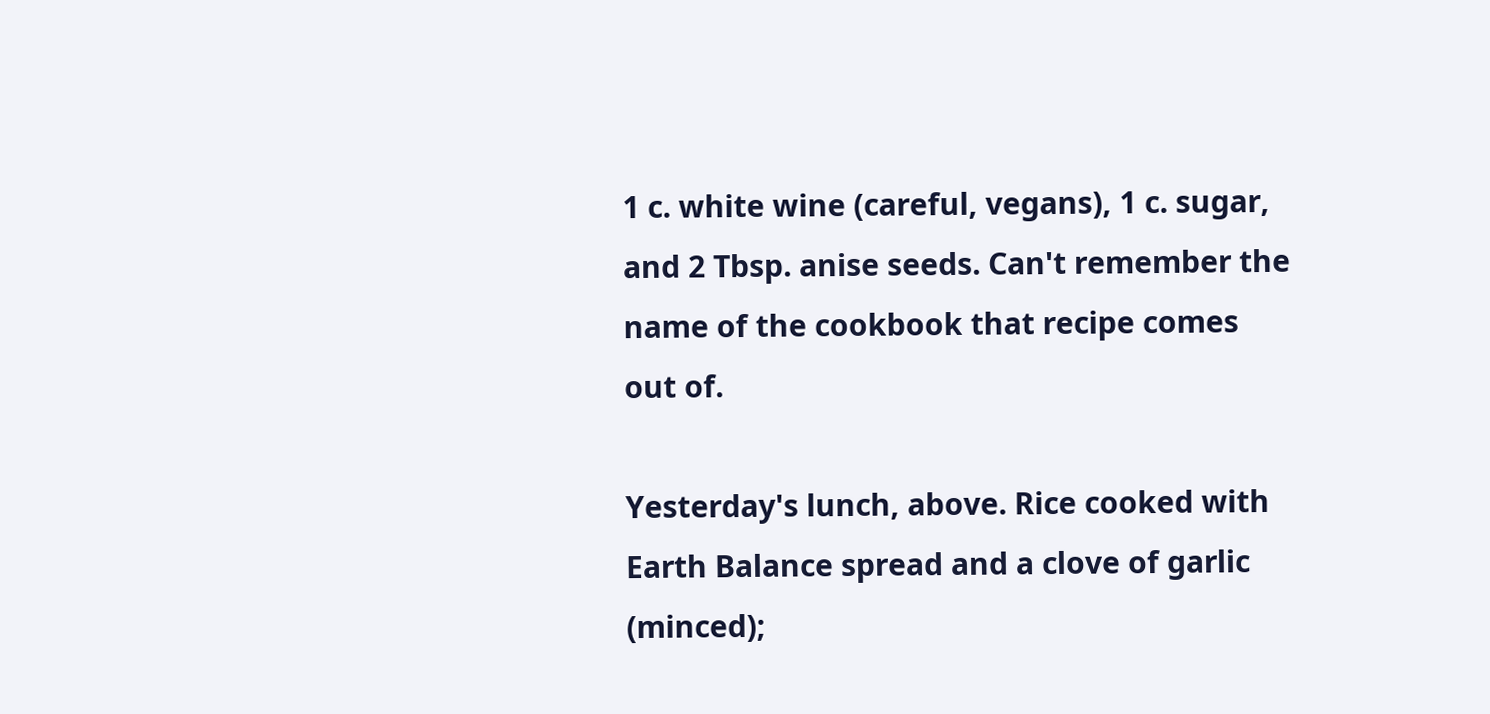1 c. white wine (careful, vegans), 1 c. sugar, and 2 Tbsp. anise seeds. Can't remember the name of the cookbook that recipe comes out of.

Yesterday's lunch, above. Rice cooked with Earth Balance spread and a clove of garlic (minced);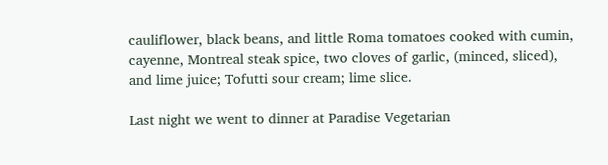cauliflower, black beans, and little Roma tomatoes cooked with cumin, cayenne, Montreal steak spice, two cloves of garlic, (minced, sliced), and lime juice; Tofutti sour cream; lime slice.

Last night we went to dinner at Paradise Vegetarian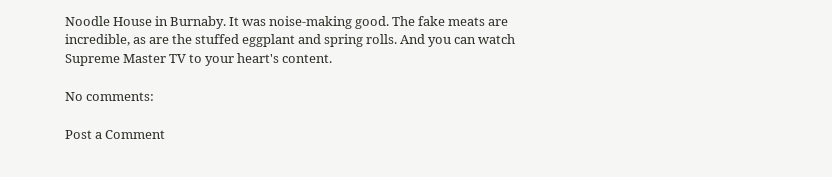Noodle House in Burnaby. It was noise-making good. The fake meats are incredible, as are the stuffed eggplant and spring rolls. And you can watch Supreme Master TV to your heart's content.

No comments:

Post a Comment